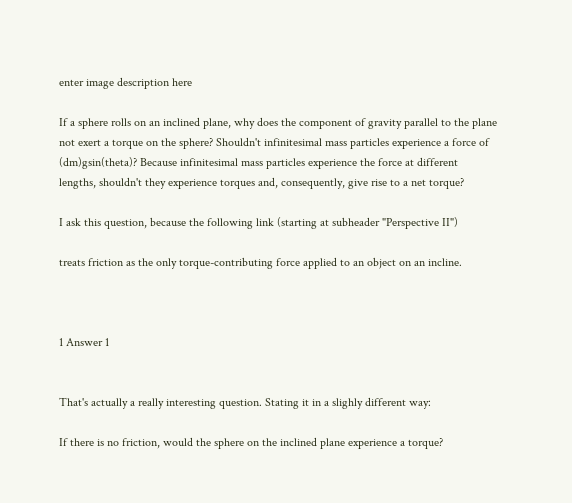enter image description here

If a sphere rolls on an inclined plane, why does the component of gravity parallel to the plane not exert a torque on the sphere? Shouldn't infinitesimal mass particles experience a force of (dm)gsin(theta)? Because infinitesimal mass particles experience the force at different lengths, shouldn't they experience torques and, consequently, give rise to a net torque?

I ask this question, because the following link (starting at subheader "Perspective II")

treats friction as the only torque-contributing force applied to an object on an incline.



1 Answer 1


That's actually a really interesting question. Stating it in a slighly different way:

If there is no friction, would the sphere on the inclined plane experience a torque?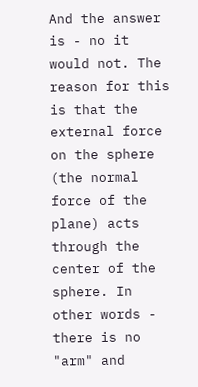And the answer is - no it would not. The reason for this is that the external force on the sphere (the normal force of the plane) acts through the center of the sphere. In other words - there is no "arm" and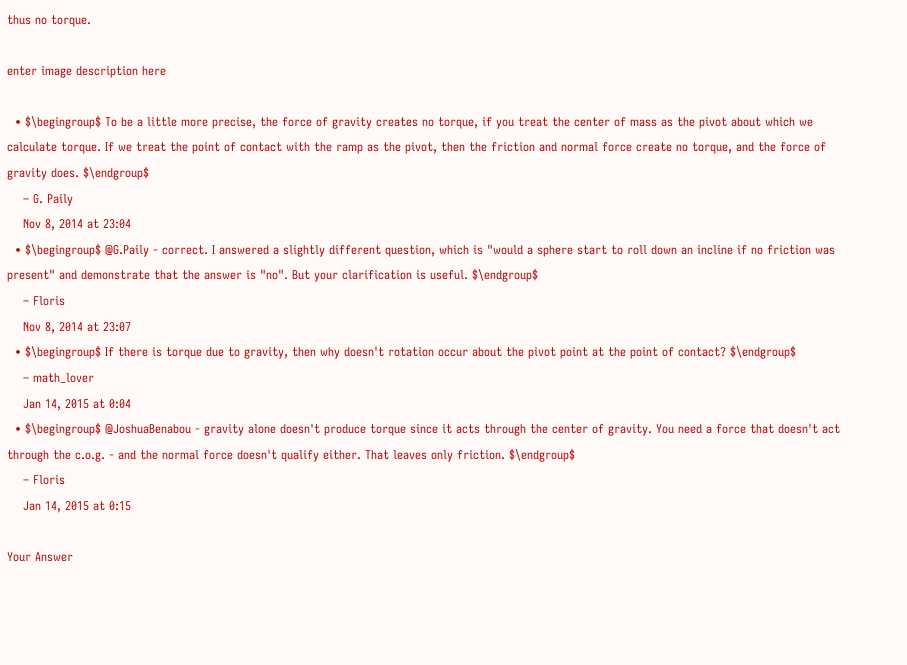thus no torque.

enter image description here

  • $\begingroup$ To be a little more precise, the force of gravity creates no torque, if you treat the center of mass as the pivot about which we calculate torque. If we treat the point of contact with the ramp as the pivot, then the friction and normal force create no torque, and the force of gravity does. $\endgroup$
    – G. Paily
    Nov 8, 2014 at 23:04
  • $\begingroup$ @G.Paily - correct. I answered a slightly different question, which is "would a sphere start to roll down an incline if no friction was present" and demonstrate that the answer is "no". But your clarification is useful. $\endgroup$
    – Floris
    Nov 8, 2014 at 23:07
  • $\begingroup$ If there is torque due to gravity, then why doesn't rotation occur about the pivot point at the point of contact? $\endgroup$
    – math_lover
    Jan 14, 2015 at 0:04
  • $\begingroup$ @JoshuaBenabou - gravity alone doesn't produce torque since it acts through the center of gravity. You need a force that doesn't act through the c.o.g. - and the normal force doesn't qualify either. That leaves only friction. $\endgroup$
    – Floris
    Jan 14, 2015 at 0:15

Your Answer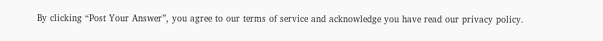By clicking “Post Your Answer”, you agree to our terms of service and acknowledge you have read our privacy policy.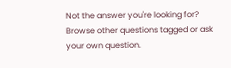Not the answer you're looking for? Browse other questions tagged or ask your own question.